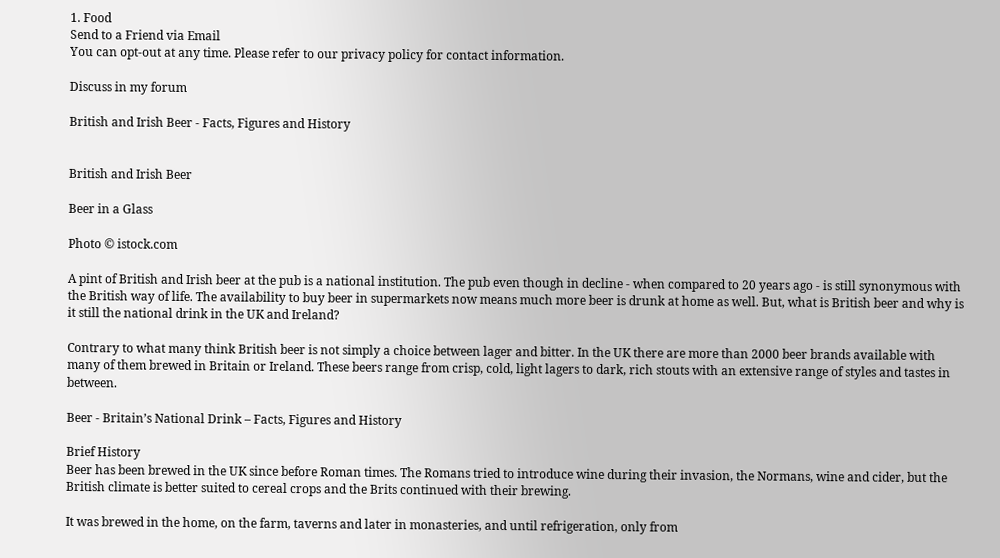1. Food
Send to a Friend via Email
You can opt-out at any time. Please refer to our privacy policy for contact information.

Discuss in my forum

British and Irish Beer - Facts, Figures and History


British and Irish Beer

Beer in a Glass

Photo © istock.com

A pint of British and Irish beer at the pub is a national institution. The pub even though in decline - when compared to 20 years ago - is still synonymous with the British way of life. The availability to buy beer in supermarkets now means much more beer is drunk at home as well. But, what is British beer and why is it still the national drink in the UK and Ireland?

Contrary to what many think British beer is not simply a choice between lager and bitter. In the UK there are more than 2000 beer brands available with many of them brewed in Britain or Ireland. These beers range from crisp, cold, light lagers to dark, rich stouts with an extensive range of styles and tastes in between.

Beer - Britain’s National Drink – Facts, Figures and History

Brief History
Beer has been brewed in the UK since before Roman times. The Romans tried to introduce wine during their invasion, the Normans, wine and cider, but the British climate is better suited to cereal crops and the Brits continued with their brewing.

It was brewed in the home, on the farm, taverns and later in monasteries, and until refrigeration, only from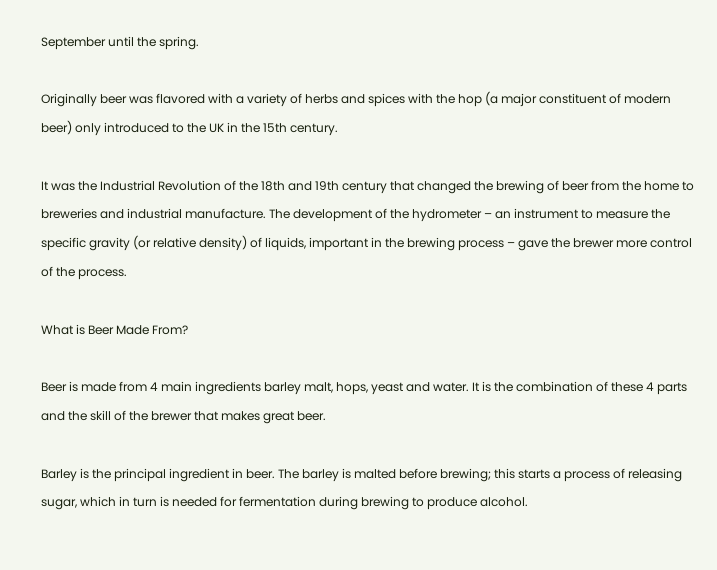September until the spring.

Originally beer was flavored with a variety of herbs and spices with the hop (a major constituent of modern beer) only introduced to the UK in the 15th century.

It was the Industrial Revolution of the 18th and 19th century that changed the brewing of beer from the home to breweries and industrial manufacture. The development of the hydrometer – an instrument to measure the specific gravity (or relative density) of liquids, important in the brewing process – gave the brewer more control of the process.

What is Beer Made From?

Beer is made from 4 main ingredients barley malt, hops, yeast and water. It is the combination of these 4 parts and the skill of the brewer that makes great beer.

Barley is the principal ingredient in beer. The barley is malted before brewing; this starts a process of releasing sugar, which in turn is needed for fermentation during brewing to produce alcohol.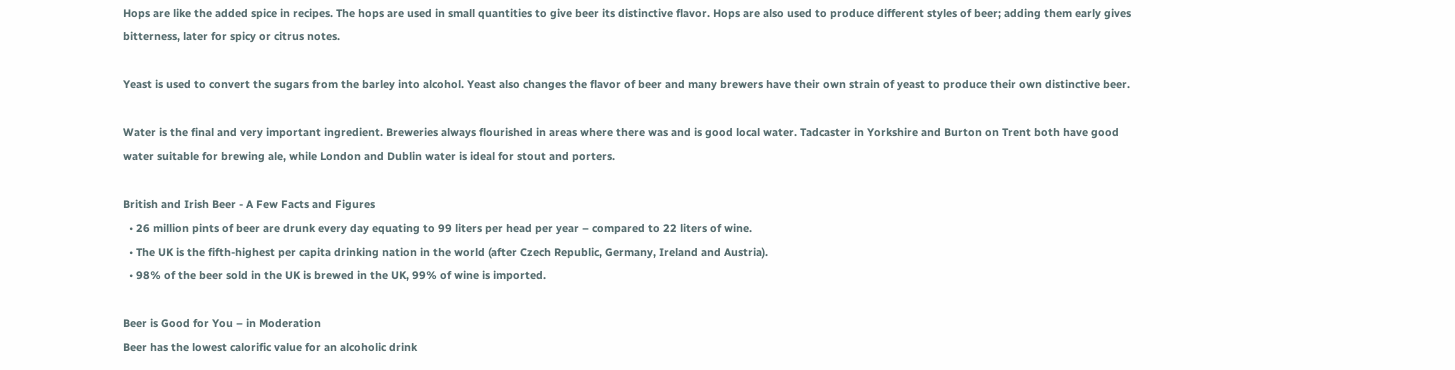Hops are like the added spice in recipes. The hops are used in small quantities to give beer its distinctive flavor. Hops are also used to produce different styles of beer; adding them early gives bitterness, later for spicy or citrus notes.

Yeast is used to convert the sugars from the barley into alcohol. Yeast also changes the flavor of beer and many brewers have their own strain of yeast to produce their own distinctive beer.

Water is the final and very important ingredient. Breweries always flourished in areas where there was and is good local water. Tadcaster in Yorkshire and Burton on Trent both have good water suitable for brewing ale, while London and Dublin water is ideal for stout and porters.

British and Irish Beer - A Few Facts and Figures
  • 26 million pints of beer are drunk every day equating to 99 liters per head per year – compared to 22 liters of wine.
  • The UK is the fifth-highest per capita drinking nation in the world (after Czech Republic, Germany, Ireland and Austria).
  • 98% of the beer sold in the UK is brewed in the UK, 99% of wine is imported.

Beer is Good for You – in Moderation
Beer has the lowest calorific value for an alcoholic drink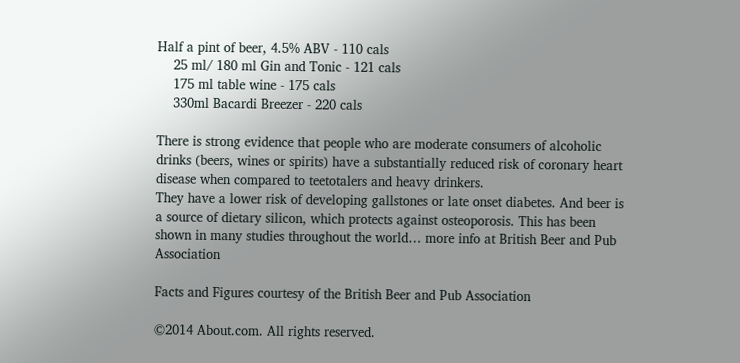Half a pint of beer, 4.5% ABV - 110 cals
    25 ml/ 180 ml Gin and Tonic - 121 cals
    175 ml table wine - 175 cals
    330ml Bacardi Breezer - 220 cals

There is strong evidence that people who are moderate consumers of alcoholic drinks (beers, wines or spirits) have a substantially reduced risk of coronary heart disease when compared to teetotalers and heavy drinkers.
They have a lower risk of developing gallstones or late onset diabetes. And beer is a source of dietary silicon, which protects against osteoporosis. This has been shown in many studies throughout the world… more info at British Beer and Pub Association

Facts and Figures courtesy of the British Beer and Pub Association

©2014 About.com. All rights reserved.